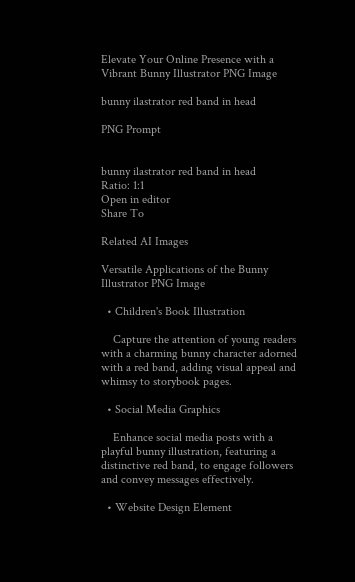Elevate Your Online Presence with a Vibrant Bunny Illustrator PNG Image

bunny ilastrator red band in head

PNG Prompt


bunny ilastrator red band in head
Ratio: 1:1
Open in editor
Share To

Related AI Images

Versatile Applications of the Bunny Illustrator PNG Image

  • Children's Book Illustration

    Capture the attention of young readers with a charming bunny character adorned with a red band, adding visual appeal and whimsy to storybook pages.

  • Social Media Graphics

    Enhance social media posts with a playful bunny illustration, featuring a distinctive red band, to engage followers and convey messages effectively.

  • Website Design Element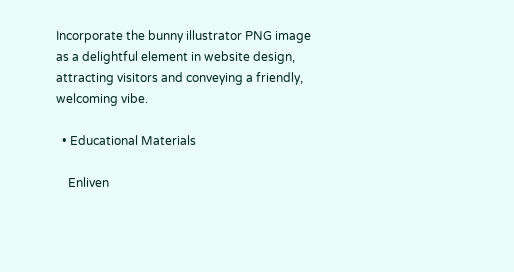Incorporate the bunny illustrator PNG image as a delightful element in website design, attracting visitors and conveying a friendly, welcoming vibe.

  • Educational Materials

    Enliven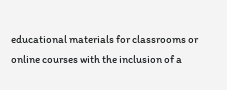educational materials for classrooms or online courses with the inclusion of a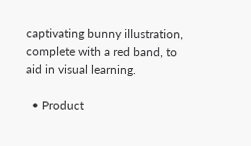captivating bunny illustration, complete with a red band, to aid in visual learning.

  • Product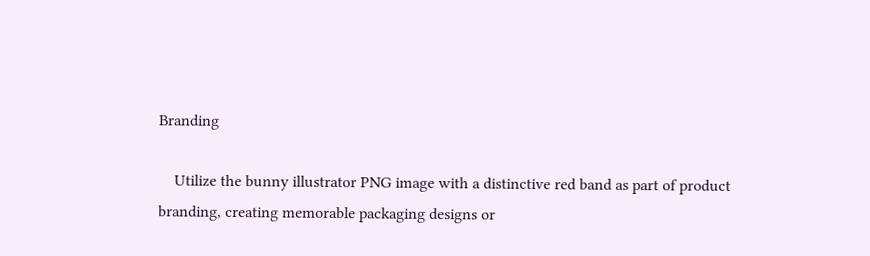Branding

    Utilize the bunny illustrator PNG image with a distinctive red band as part of product branding, creating memorable packaging designs or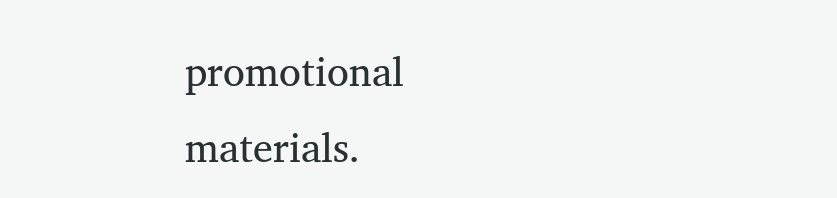promotional materials.